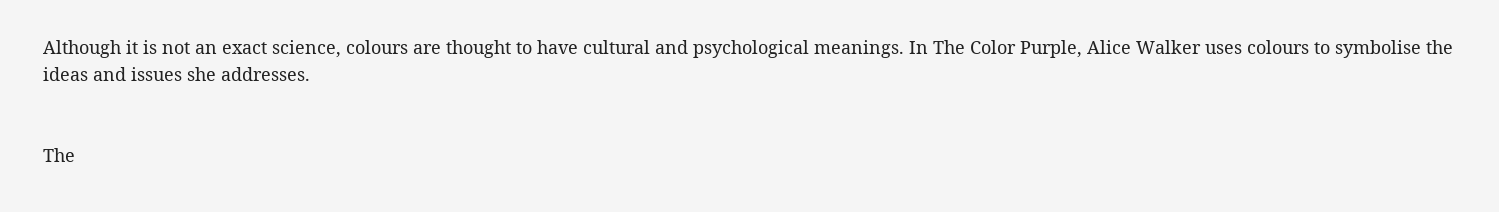Although it is not an exact science, colours are thought to have cultural and psychological meanings. In The Color Purple, Alice Walker uses colours to symbolise the ideas and issues she addresses.


The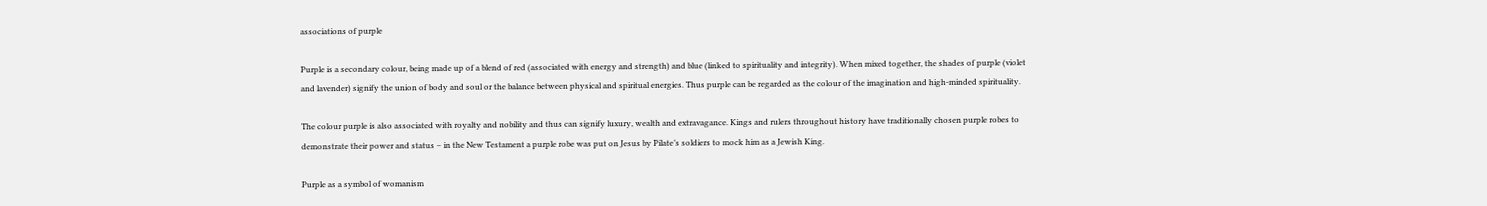associations of purple

Purple is a secondary colour, being made up of a blend of red (associated with energy and strength) and blue (linked to spirituality and integrity). When mixed together, the shades of purple (violet and lavender) signify the union of body and soul or the balance between physical and spiritual energies. Thus purple can be regarded as the colour of the imagination and high-minded spirituality.

The colour purple is also associated with royalty and nobility and thus can signify luxury, wealth and extravagance. Kings and rulers throughout history have traditionally chosen purple robes to demonstrate their power and status – in the New Testament a purple robe was put on Jesus by Pilate’s soldiers to mock him as a Jewish King.

Purple as a symbol of womanism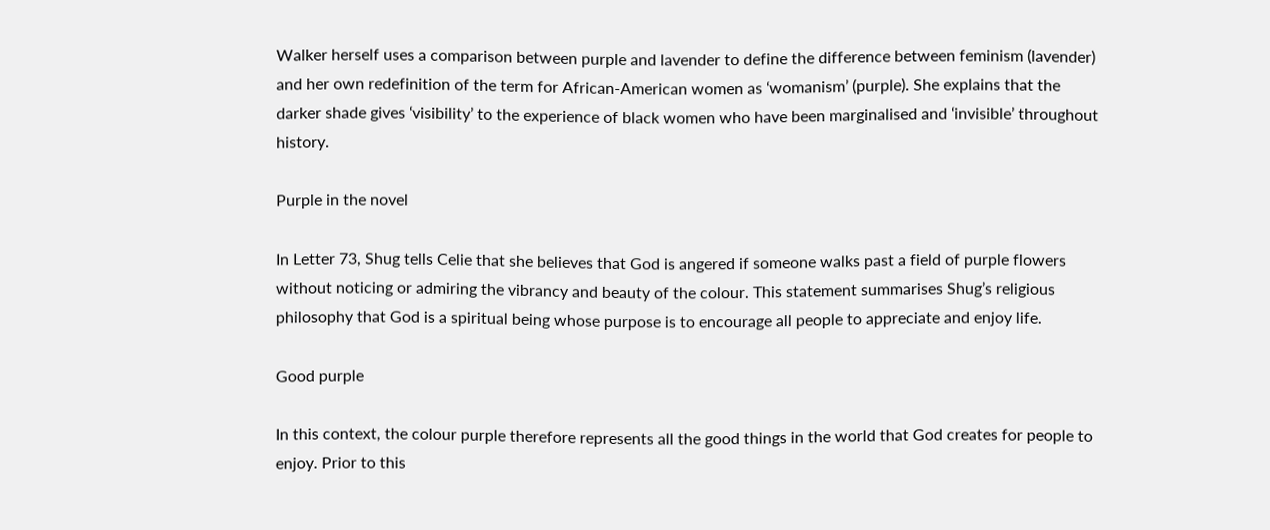Walker herself uses a comparison between purple and lavender to define the difference between feminism (lavender) and her own redefinition of the term for African-American women as ‘womanism’ (purple). She explains that the darker shade gives ‘visibility’ to the experience of black women who have been marginalised and ‘invisible’ throughout history.

Purple in the novel

In Letter 73, Shug tells Celie that she believes that God is angered if someone walks past a field of purple flowers without noticing or admiring the vibrancy and beauty of the colour. This statement summarises Shug’s religious philosophy that God is a spiritual being whose purpose is to encourage all people to appreciate and enjoy life.

Good purple

In this context, the colour purple therefore represents all the good things in the world that God creates for people to enjoy. Prior to this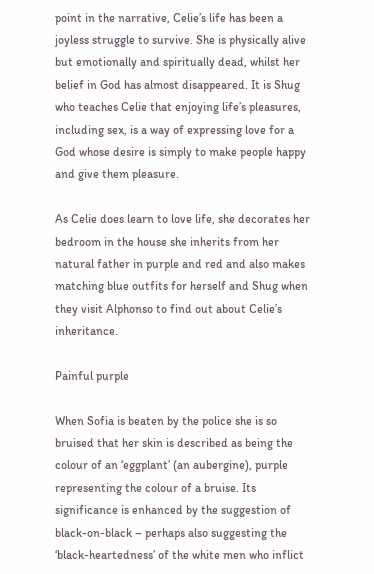point in the narrative, Celie’s life has been a joyless struggle to survive. She is physically alive but emotionally and spiritually dead, whilst her belief in God has almost disappeared. It is Shug who teaches Celie that enjoying life’s pleasures, including sex, is a way of expressing love for a God whose desire is simply to make people happy and give them pleasure.

As Celie does learn to love life, she decorates her bedroom in the house she inherits from her natural father in purple and red and also makes matching blue outfits for herself and Shug when they visit Alphonso to find out about Celie’s inheritance.

Painful purple

When Sofia is beaten by the police she is so bruised that her skin is described as being the colour of an ‘eggplant’ (an aubergine), purple representing the colour of a bruise. Its significance is enhanced by the suggestion of black-on-black – perhaps also suggesting the ‘black-heartedness’ of the white men who inflict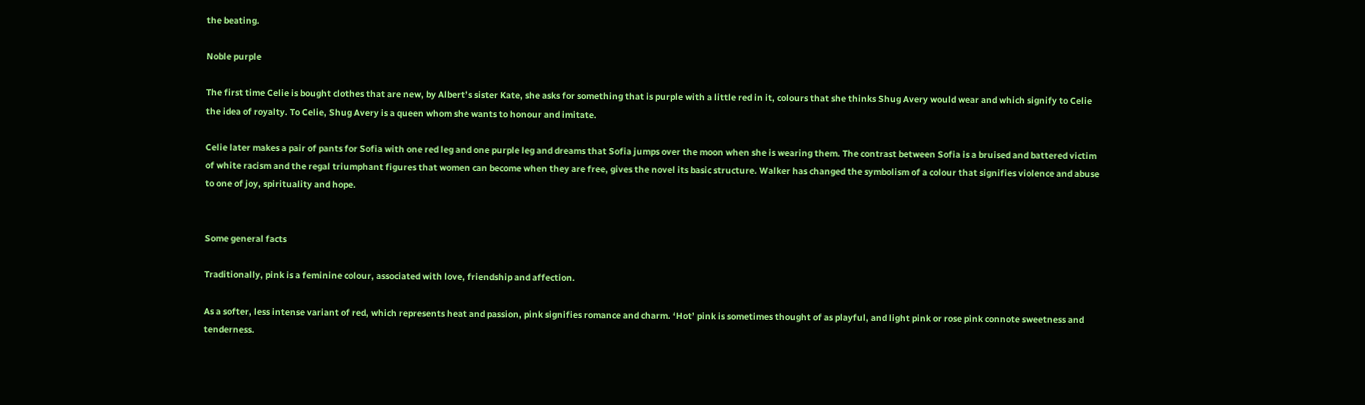the beating.

Noble purple

The first time Celie is bought clothes that are new, by Albert’s sister Kate, she asks for something that is purple with a little red in it, colours that she thinks Shug Avery would wear and which signify to Celie the idea of royalty. To Celie, Shug Avery is a queen whom she wants to honour and imitate.

Celie later makes a pair of pants for Sofia with one red leg and one purple leg and dreams that Sofia jumps over the moon when she is wearing them. The contrast between Sofia is a bruised and battered victim of white racism and the regal triumphant figures that women can become when they are free, gives the novel its basic structure. Walker has changed the symbolism of a colour that signifies violence and abuse to one of joy, spirituality and hope.


Some general facts

Traditionally, pink is a feminine colour, associated with love, friendship and affection.

As a softer, less intense variant of red, which represents heat and passion, pink signifies romance and charm. ‘Hot’ pink is sometimes thought of as playful, and light pink or rose pink connote sweetness and tenderness.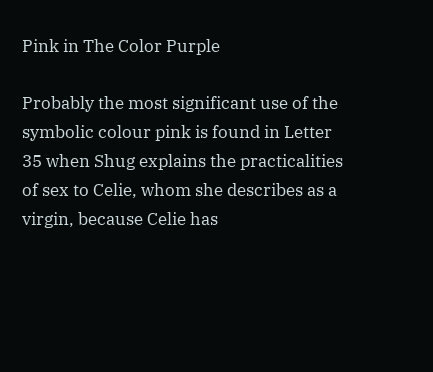Pink in The Color Purple

Probably the most significant use of the symbolic colour pink is found in Letter 35 when Shug explains the practicalities of sex to Celie, whom she describes as a virgin, because Celie has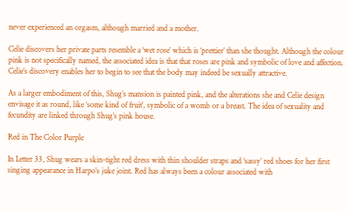never experienced an orgasm, although married and a mother.

Celie discovers her private parts resemble a ‘wet rose’ which is ‘prettier’ than she thought. Although the colour pink is not specifically named, the associated idea is that that roses are pink and symbolic of love and affection. Celie’s discovery enables her to begin to see that the body may indeed be sexually attractive.

As a larger embodiment of this, Shug’s mansion is painted pink, and the alterations she and Celie design envisage it as round, like ‘some kind of fruit’, symbolic of a womb or a breast. The idea of sexuality and fecundity are linked through Shug’s pink house.

Red in The Color Purple

In Letter 33, Shug wears a skin-tight red dress with thin shoulder straps and ‘sassy’ red shoes for her first singing appearance in Harpo’s juke joint. Red has always been a colour associated with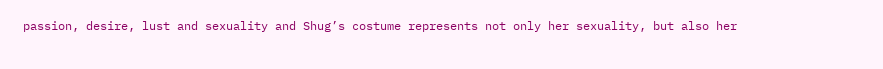passion, desire, lust and sexuality and Shug’s costume represents not only her sexuality, but also her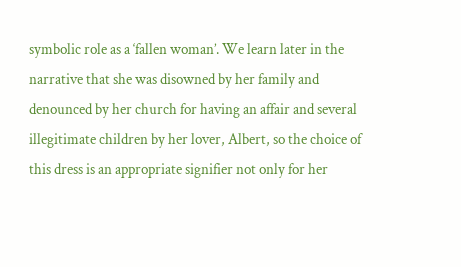symbolic role as a ‘fallen woman’. We learn later in the narrative that she was disowned by her family and denounced by her church for having an affair and several illegitimate children by her lover, Albert, so the choice of this dress is an appropriate signifier not only for her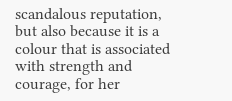scandalous reputation, but also because it is a colour that is associated with strength and courage, for her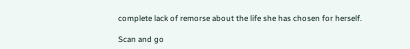complete lack of remorse about the life she has chosen for herself.

Scan and go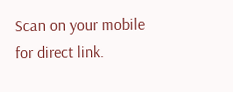Scan on your mobile for direct link.